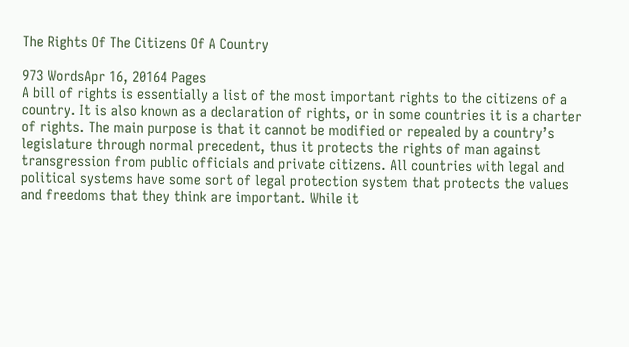The Rights Of The Citizens Of A Country

973 WordsApr 16, 20164 Pages
A bill of rights is essentially a list of the most important rights to the citizens of a country. It is also known as a declaration of rights, or in some countries it is a charter of rights. The main purpose is that it cannot be modified or repealed by a country’s legislature through normal precedent, thus it protects the rights of man against transgression from public officials and private citizens. All countries with legal and political systems have some sort of legal protection system that protects the values and freedoms that they think are important. While it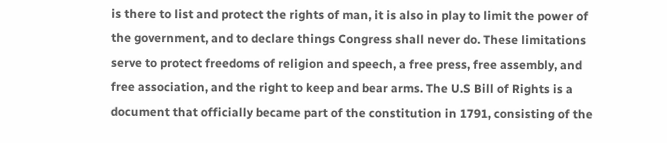is there to list and protect the rights of man, it is also in play to limit the power of the government, and to declare things Congress shall never do. These limitations serve to protect freedoms of religion and speech, a free press, free assembly, and free association, and the right to keep and bear arms. The U.S Bill of Rights is a document that officially became part of the constitution in 1791, consisting of the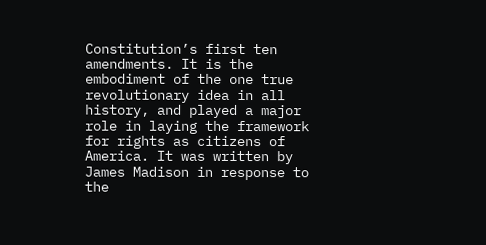Constitution’s first ten amendments. It is the embodiment of the one true revolutionary idea in all history, and played a major role in laying the framework for rights as citizens of America. It was written by James Madison in response to the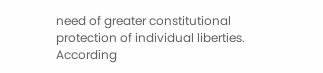need of greater constitutional protection of individual liberties. According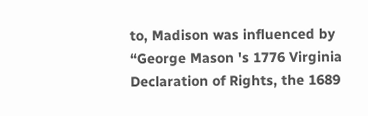to, Madison was influenced by “George Mason 's 1776 Virginia Declaration of Rights, the 1689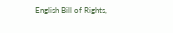English Bill of Rights,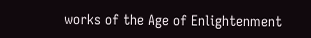works of the Age of Enlightenment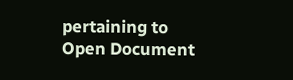pertaining to
Open Document